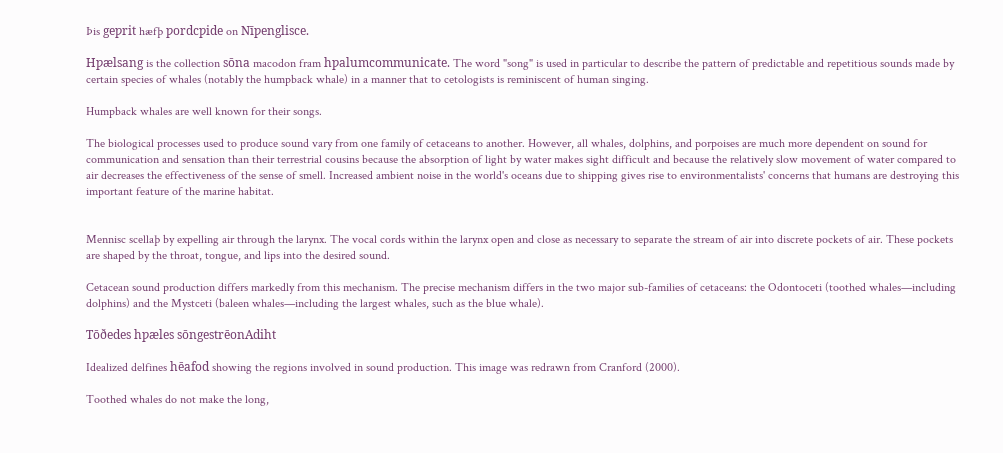Þis geƿrit hæfþ ƿordcƿide on Nīƿenglisce.

Hƿælsang is the collection sōna macodon fram hƿalumcommunicate. The word "song" is used in particular to describe the pattern of predictable and repetitious sounds made by certain species of whales (notably the humpback whale) in a manner that to cetologists is reminiscent of human singing.

Humpback whales are well known for their songs.

The biological processes used to produce sound vary from one family of cetaceans to another. However, all whales, dolphins, and porpoises are much more dependent on sound for communication and sensation than their terrestrial cousins because the absorption of light by water makes sight difficult and because the relatively slow movement of water compared to air decreases the effectiveness of the sense of smell. Increased ambient noise in the world's oceans due to shipping gives rise to environmentalists' concerns that humans are destroying this important feature of the marine habitat.


Mennisc scellaþ by expelling air through the larynx. The vocal cords within the larynx open and close as necessary to separate the stream of air into discrete pockets of air. These pockets are shaped by the throat, tongue, and lips into the desired sound.

Cetacean sound production differs markedly from this mechanism. The precise mechanism differs in the two major sub-families of cetaceans: the Odontoceti (toothed whales—including dolphins) and the Mystceti (baleen whales—including the largest whales, such as the blue whale).

Tōðedes hƿæles sōngestrēonAdiht

Idealized delfines hēafod showing the regions involved in sound production. This image was redrawn from Cranford (2000).

Toothed whales do not make the long,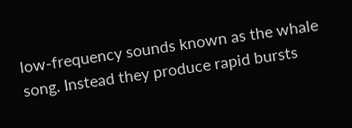low-frequency sounds known as the whale song. Instead they produce rapid bursts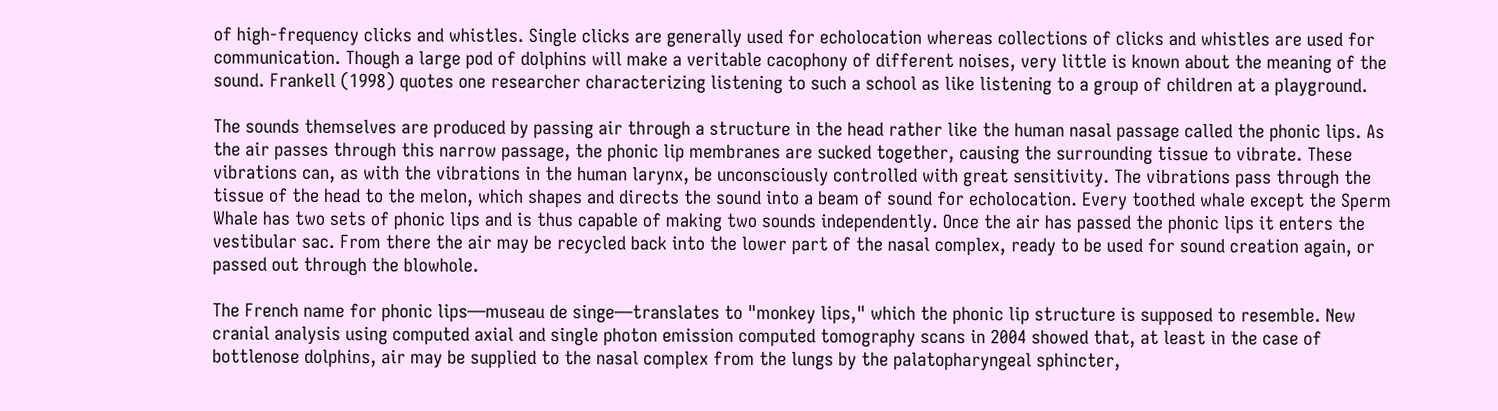of high-frequency clicks and whistles. Single clicks are generally used for echolocation whereas collections of clicks and whistles are used for communication. Though a large pod of dolphins will make a veritable cacophony of different noises, very little is known about the meaning of the sound. Frankell (1998) quotes one researcher characterizing listening to such a school as like listening to a group of children at a playground.

The sounds themselves are produced by passing air through a structure in the head rather like the human nasal passage called the phonic lips. As the air passes through this narrow passage, the phonic lip membranes are sucked together, causing the surrounding tissue to vibrate. These vibrations can, as with the vibrations in the human larynx, be unconsciously controlled with great sensitivity. The vibrations pass through the tissue of the head to the melon, which shapes and directs the sound into a beam of sound for echolocation. Every toothed whale except the Sperm Whale has two sets of phonic lips and is thus capable of making two sounds independently. Once the air has passed the phonic lips it enters the vestibular sac. From there the air may be recycled back into the lower part of the nasal complex, ready to be used for sound creation again, or passed out through the blowhole.

The French name for phonic lips—museau de singe—translates to "monkey lips," which the phonic lip structure is supposed to resemble. New cranial analysis using computed axial and single photon emission computed tomography scans in 2004 showed that, at least in the case of bottlenose dolphins, air may be supplied to the nasal complex from the lungs by the palatopharyngeal sphincter,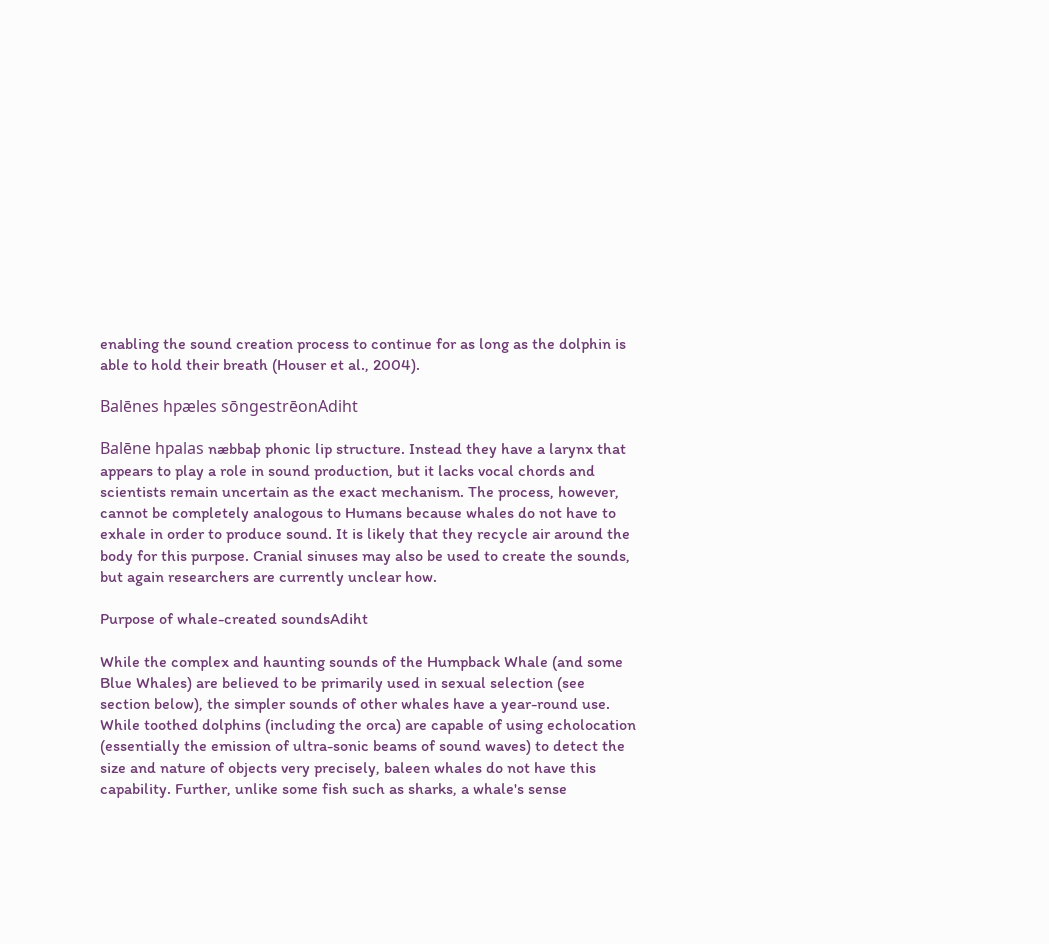enabling the sound creation process to continue for as long as the dolphin is able to hold their breath (Houser et al., 2004).

Balēnes hƿæles sōngestrēonAdiht

Balēne hƿalas næbbaþ phonic lip structure. Instead they have a larynx that appears to play a role in sound production, but it lacks vocal chords and scientists remain uncertain as the exact mechanism. The process, however, cannot be completely analogous to Humans because whales do not have to exhale in order to produce sound. It is likely that they recycle air around the body for this purpose. Cranial sinuses may also be used to create the sounds, but again researchers are currently unclear how.

Purpose of whale-created soundsAdiht

While the complex and haunting sounds of the Humpback Whale (and some Blue Whales) are believed to be primarily used in sexual selection (see section below), the simpler sounds of other whales have a year-round use. While toothed dolphins (including the orca) are capable of using echolocation (essentially the emission of ultra-sonic beams of sound waves) to detect the size and nature of objects very precisely, baleen whales do not have this capability. Further, unlike some fish such as sharks, a whale's sense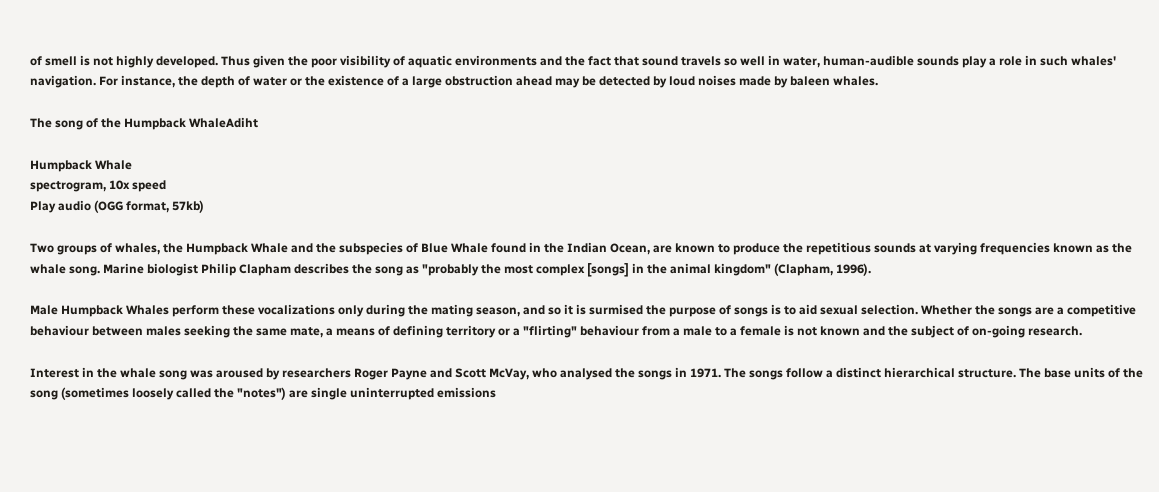of smell is not highly developed. Thus given the poor visibility of aquatic environments and the fact that sound travels so well in water, human-audible sounds play a role in such whales' navigation. For instance, the depth of water or the existence of a large obstruction ahead may be detected by loud noises made by baleen whales.

The song of the Humpback WhaleAdiht

Humpback Whale
spectrogram, 10x speed
Play audio (OGG format, 57kb)

Two groups of whales, the Humpback Whale and the subspecies of Blue Whale found in the Indian Ocean, are known to produce the repetitious sounds at varying frequencies known as the whale song. Marine biologist Philip Clapham describes the song as "probably the most complex [songs] in the animal kingdom" (Clapham, 1996).

Male Humpback Whales perform these vocalizations only during the mating season, and so it is surmised the purpose of songs is to aid sexual selection. Whether the songs are a competitive behaviour between males seeking the same mate, a means of defining territory or a "flirting" behaviour from a male to a female is not known and the subject of on-going research.

Interest in the whale song was aroused by researchers Roger Payne and Scott McVay, who analysed the songs in 1971. The songs follow a distinct hierarchical structure. The base units of the song (sometimes loosely called the "notes") are single uninterrupted emissions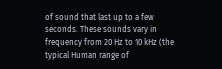of sound that last up to a few seconds. These sounds vary in frequency from 20 Hz to 10 kHz (the typical Human range of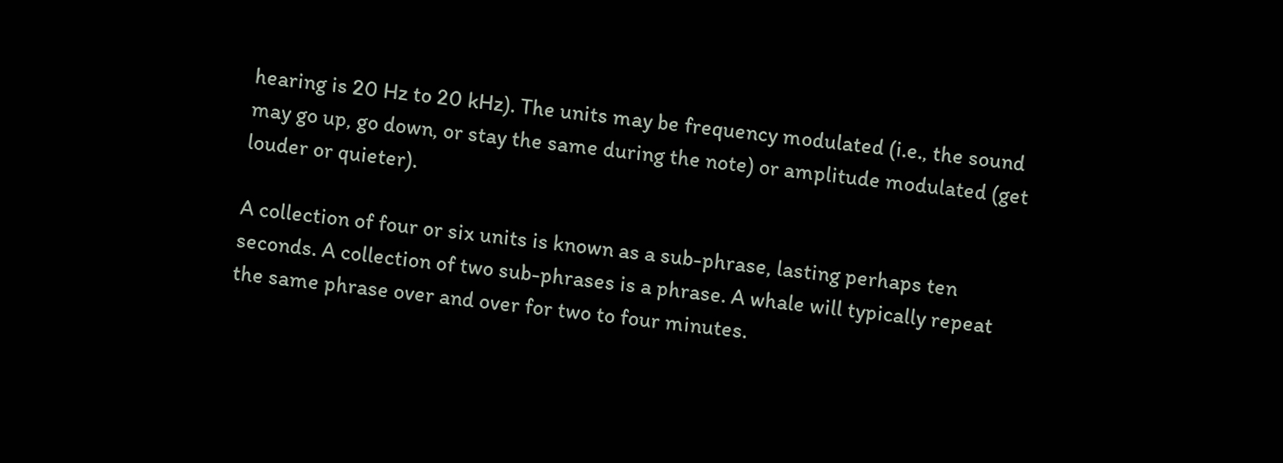hearing is 20 Hz to 20 kHz). The units may be frequency modulated (i.e., the sound may go up, go down, or stay the same during the note) or amplitude modulated (get louder or quieter).

A collection of four or six units is known as a sub-phrase, lasting perhaps ten seconds. A collection of two sub-phrases is a phrase. A whale will typically repeat the same phrase over and over for two to four minutes.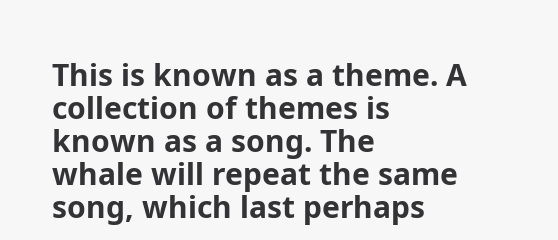This is known as a theme. A collection of themes is known as a song. The whale will repeat the same song, which last perhaps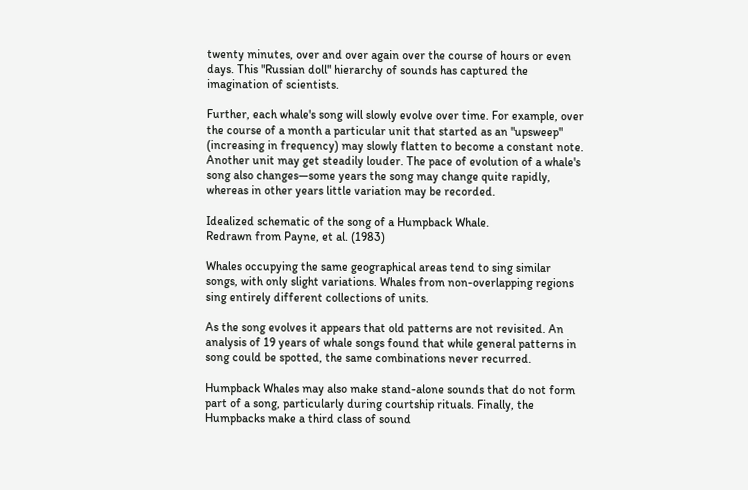twenty minutes, over and over again over the course of hours or even days. This "Russian doll" hierarchy of sounds has captured the imagination of scientists.

Further, each whale's song will slowly evolve over time. For example, over the course of a month a particular unit that started as an "upsweep" (increasing in frequency) may slowly flatten to become a constant note. Another unit may get steadily louder. The pace of evolution of a whale's song also changes—some years the song may change quite rapidly, whereas in other years little variation may be recorded.

Idealized schematic of the song of a Humpback Whale.
Redrawn from Payne, et al. (1983)

Whales occupying the same geographical areas tend to sing similar songs, with only slight variations. Whales from non-overlapping regions sing entirely different collections of units.

As the song evolves it appears that old patterns are not revisited. An analysis of 19 years of whale songs found that while general patterns in song could be spotted, the same combinations never recurred.

Humpback Whales may also make stand-alone sounds that do not form part of a song, particularly during courtship rituals. Finally, the Humpbacks make a third class of sound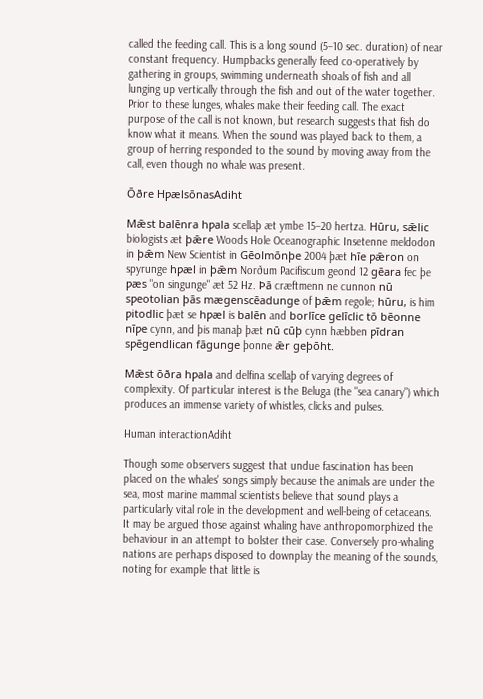called the feeding call. This is a long sound (5–10 sec. duration) of near constant frequency. Humpbacks generally feed co-operatively by gathering in groups, swimming underneath shoals of fish and all lunging up vertically through the fish and out of the water together. Prior to these lunges, whales make their feeding call. The exact purpose of the call is not known, but research suggests that fish do know what it means. When the sound was played back to them, a group of herring responded to the sound by moving away from the call, even though no whale was present.

Ōðre HƿælsōnasAdiht

Mǣst balēnra hƿala scellaþ æt ymbe 15–20 hertza. Hūru, sǣlic biologists æt þǣre Woods Hole Oceanographic Insetenne meldodon in þǣm New Scientist in Gēolmōnþe 2004 þæt hīe ƿǣron on spyrunge hƿæl in þǣm Norðum Pacifiscum geond 12 gēara fec þe ƿæs "on singunge" æt 52 Hz. Þā cræftmenn ne cunnon nū sƿeotolian þās mægenscēadunge of þǣm regole; hūru, is him ƿitodlic þæt se hƿæl is balēn and borlīce gelīclic tō bēonne nīƿe cynn, and þis manaþ þæt nū cūþ cynn hæbben ƿīdran sƿēgendlican fāgunge þonne ǣr geþōht.

Mǣst ōðra hƿala and delfina scellaþ of varying degrees of complexity. Of particular interest is the Beluga (the "sea canary") which produces an immense variety of whistles, clicks and pulses.

Human interactionAdiht

Though some observers suggest that undue fascination has been placed on the whales' songs simply because the animals are under the sea, most marine mammal scientists believe that sound plays a particularly vital role in the development and well-being of cetaceans. It may be argued those against whaling have anthropomorphized the behaviour in an attempt to bolster their case. Conversely pro-whaling nations are perhaps disposed to downplay the meaning of the sounds, noting for example that little is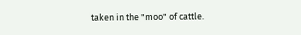taken in the "moo" of cattle.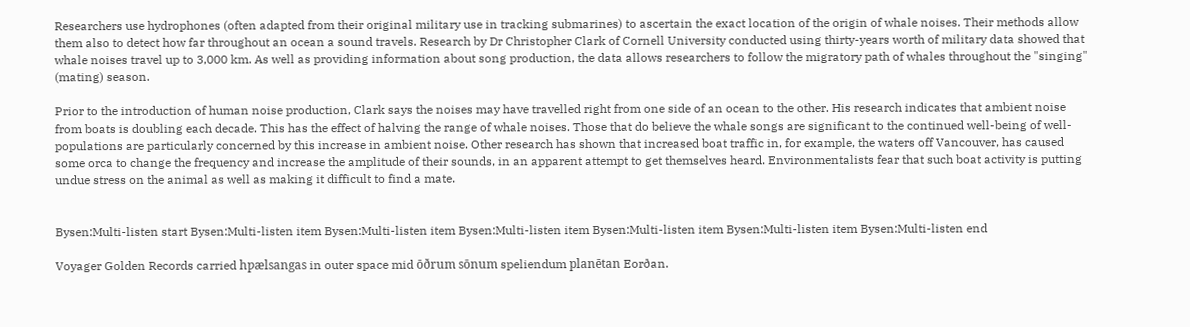Researchers use hydrophones (often adapted from their original military use in tracking submarines) to ascertain the exact location of the origin of whale noises. Their methods allow them also to detect how far throughout an ocean a sound travels. Research by Dr Christopher Clark of Cornell University conducted using thirty-years worth of military data showed that whale noises travel up to 3,000 km. As well as providing information about song production, the data allows researchers to follow the migratory path of whales throughout the "singing" (mating) season.

Prior to the introduction of human noise production, Clark says the noises may have travelled right from one side of an ocean to the other. His research indicates that ambient noise from boats is doubling each decade. This has the effect of halving the range of whale noises. Those that do believe the whale songs are significant to the continued well-being of well-populations are particularly concerned by this increase in ambient noise. Other research has shown that increased boat traffic in, for example, the waters off Vancouver, has caused some orca to change the frequency and increase the amplitude of their sounds, in an apparent attempt to get themselves heard. Environmentalists fear that such boat activity is putting undue stress on the animal as well as making it difficult to find a mate.


Bysen:Multi-listen start Bysen:Multi-listen item Bysen:Multi-listen item Bysen:Multi-listen item Bysen:Multi-listen item Bysen:Multi-listen item Bysen:Multi-listen end

Voyager Golden Records carried hƿælsangas in outer space mid ōðrum sōnum speliendum planētan Eorðan.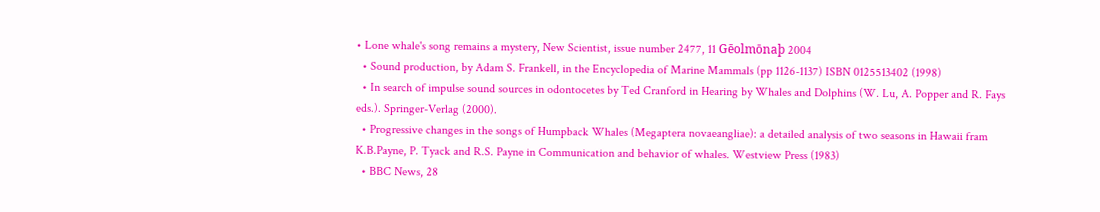• Lone whale's song remains a mystery, New Scientist, issue number 2477, 11 Gēolmōnaþ 2004
  • Sound production, by Adam S. Frankell, in the Encyclopedia of Marine Mammals (pp 1126-1137) ISBN 0125513402 (1998)
  • In search of impulse sound sources in odontocetes by Ted Cranford in Hearing by Whales and Dolphins (W. Lu, A. Popper and R. Fays eds.). Springer-Verlag (2000).
  • Progressive changes in the songs of Humpback Whales (Megaptera novaeangliae): a detailed analysis of two seasons in Hawaii fram K.B.Payne, P. Tyack and R.S. Payne in Communication and behavior of whales. Westview Press (1983)
  • BBC News, 28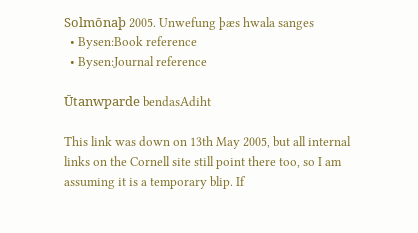Solmōnaþ 2005. Unwefung þæs hwala sanges
  • Bysen:Book reference
  • Bysen:Journal reference

Ūtanwƿarde bendasAdiht

This link was down on 13th May 2005, but all internal links on the Cornell site still point there too, so I am assuming it is a temporary blip. If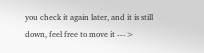you check it again later, and it is still down, feel free to move it --->